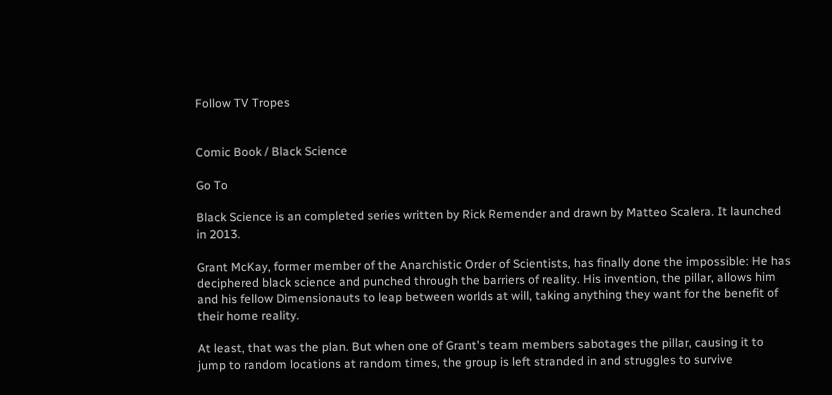Follow TV Tropes


Comic Book / Black Science

Go To

Black Science is an completed series written by Rick Remender and drawn by Matteo Scalera. It launched in 2013.

Grant McKay, former member of the Anarchistic Order of Scientists, has finally done the impossible: He has deciphered black science and punched through the barriers of reality. His invention, the pillar, allows him and his fellow Dimensionauts to leap between worlds at will, taking anything they want for the benefit of their home reality.

At least, that was the plan. But when one of Grant's team members sabotages the pillar, causing it to jump to random locations at random times, the group is left stranded in and struggles to survive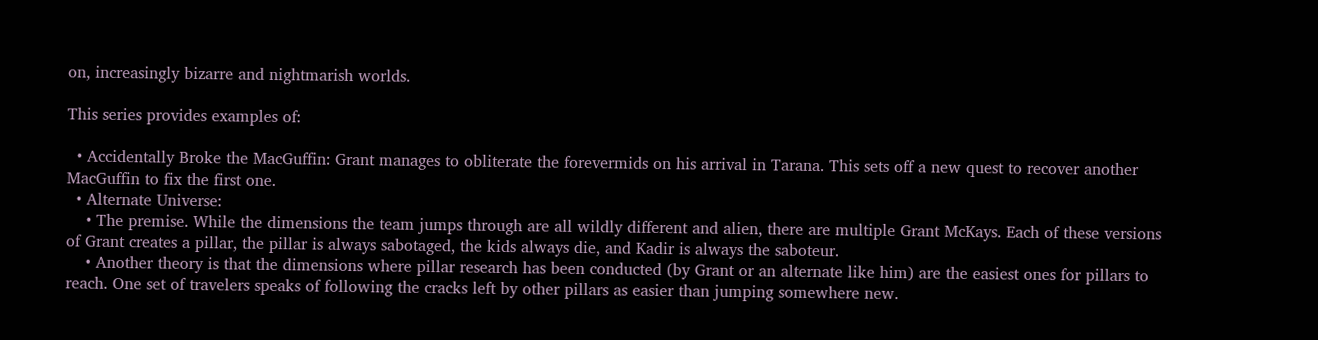on, increasingly bizarre and nightmarish worlds.

This series provides examples of:

  • Accidentally Broke the MacGuffin: Grant manages to obliterate the forevermids on his arrival in Tarana. This sets off a new quest to recover another MacGuffin to fix the first one.
  • Alternate Universe:
    • The premise. While the dimensions the team jumps through are all wildly different and alien, there are multiple Grant McKays. Each of these versions of Grant creates a pillar, the pillar is always sabotaged, the kids always die, and Kadir is always the saboteur.
    • Another theory is that the dimensions where pillar research has been conducted (by Grant or an alternate like him) are the easiest ones for pillars to reach. One set of travelers speaks of following the cracks left by other pillars as easier than jumping somewhere new.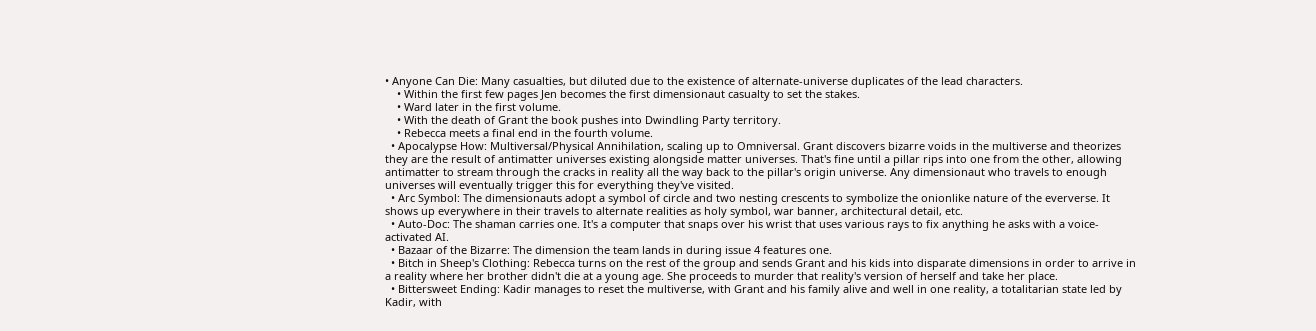• Anyone Can Die: Many casualties, but diluted due to the existence of alternate-universe duplicates of the lead characters.
    • Within the first few pages Jen becomes the first dimensionaut casualty to set the stakes.
    • Ward later in the first volume.
    • With the death of Grant the book pushes into Dwindling Party territory.
    • Rebecca meets a final end in the fourth volume.
  • Apocalypse How: Multiversal/Physical Annihilation, scaling up to Omniversal. Grant discovers bizarre voids in the multiverse and theorizes they are the result of antimatter universes existing alongside matter universes. That's fine until a pillar rips into one from the other, allowing antimatter to stream through the cracks in reality all the way back to the pillar's origin universe. Any dimensionaut who travels to enough universes will eventually trigger this for everything they've visited.
  • Arc Symbol: The dimensionauts adopt a symbol of circle and two nesting crescents to symbolize the onionlike nature of the eververse. It shows up everywhere in their travels to alternate realities as holy symbol, war banner, architectural detail, etc.
  • Auto-Doc: The shaman carries one. It's a computer that snaps over his wrist that uses various rays to fix anything he asks with a voice-activated AI.
  • Bazaar of the Bizarre: The dimension the team lands in during issue 4 features one.
  • Bitch in Sheep's Clothing: Rebecca turns on the rest of the group and sends Grant and his kids into disparate dimensions in order to arrive in a reality where her brother didn't die at a young age. She proceeds to murder that reality's version of herself and take her place.
  • Bittersweet Ending: Kadir manages to reset the multiverse, with Grant and his family alive and well in one reality, a totalitarian state led by Kadir, with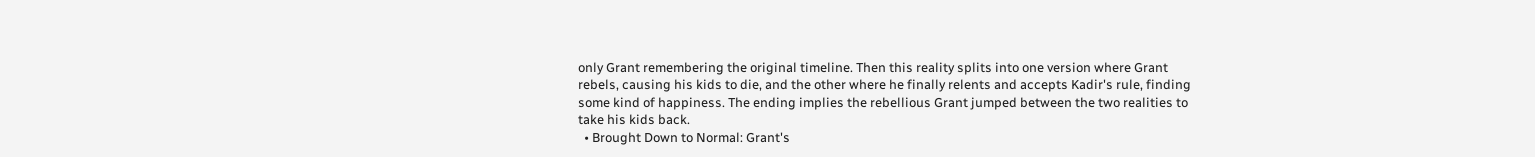only Grant remembering the original timeline. Then this reality splits into one version where Grant rebels, causing his kids to die, and the other where he finally relents and accepts Kadir's rule, finding some kind of happiness. The ending implies the rebellious Grant jumped between the two realities to take his kids back.
  • Brought Down to Normal: Grant's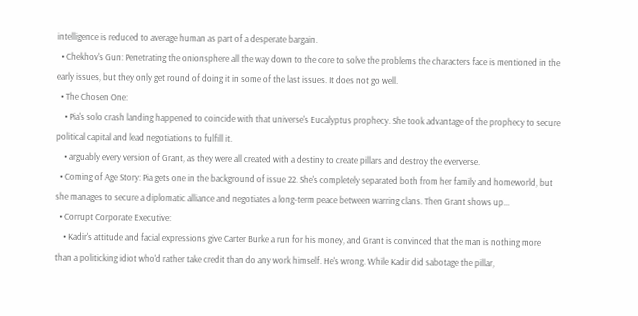intelligence is reduced to average human as part of a desperate bargain.
  • Chekhov's Gun: Penetrating the onionsphere all the way down to the core to solve the problems the characters face is mentioned in the early issues, but they only get round of doing it in some of the last issues. It does not go well.
  • The Chosen One:
    • Pia's solo crash landing happened to coincide with that universe's Eucalyptus prophecy. She took advantage of the prophecy to secure political capital and lead negotiations to fulfill it.
    • arguably every version of Grant, as they were all created with a destiny to create pillars and destroy the eververse.
  • Coming of Age Story: Pia gets one in the background of issue 22. She's completely separated both from her family and homeworld, but she manages to secure a diplomatic alliance and negotiates a long-term peace between warring clans. Then Grant shows up...
  • Corrupt Corporate Executive:
    • Kadir's attitude and facial expressions give Carter Burke a run for his money, and Grant is convinced that the man is nothing more than a politicking idiot who'd rather take credit than do any work himself. He's wrong. While Kadir did sabotage the pillar,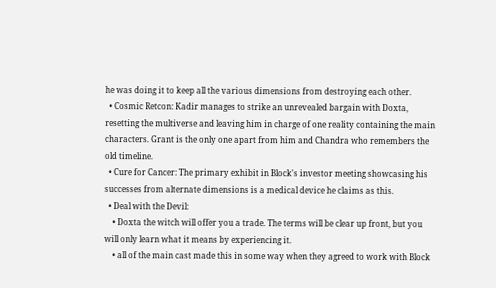he was doing it to keep all the various dimensions from destroying each other.
  • Cosmic Retcon: Kadir manages to strike an unrevealed bargain with Doxta, resetting the multiverse and leaving him in charge of one reality containing the main characters. Grant is the only one apart from him and Chandra who remembers the old timeline.
  • Cure for Cancer: The primary exhibit in Block's investor meeting showcasing his successes from alternate dimensions is a medical device he claims as this.
  • Deal with the Devil:
    • Doxta the witch will offer you a trade. The terms will be clear up front, but you will only learn what it means by experiencing it.
    • all of the main cast made this in some way when they agreed to work with Block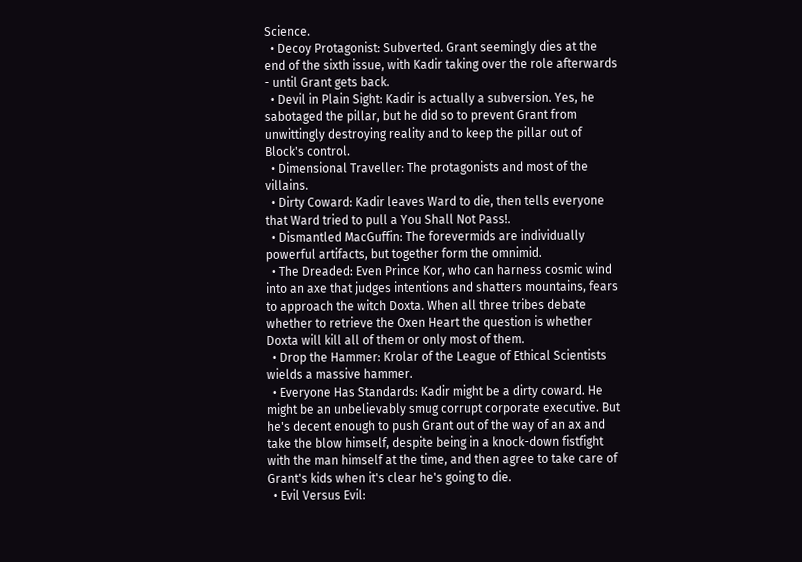Science.
  • Decoy Protagonist: Subverted. Grant seemingly dies at the end of the sixth issue, with Kadir taking over the role afterwards - until Grant gets back.
  • Devil in Plain Sight: Kadir is actually a subversion. Yes, he sabotaged the pillar, but he did so to prevent Grant from unwittingly destroying reality and to keep the pillar out of Block's control.
  • Dimensional Traveller: The protagonists and most of the villains.
  • Dirty Coward: Kadir leaves Ward to die, then tells everyone that Ward tried to pull a You Shall Not Pass!.
  • Dismantled MacGuffin: The forevermids are individually powerful artifacts, but together form the omnimid.
  • The Dreaded: Even Prince Kor, who can harness cosmic wind into an axe that judges intentions and shatters mountains, fears to approach the witch Doxta. When all three tribes debate whether to retrieve the Oxen Heart the question is whether Doxta will kill all of them or only most of them.
  • Drop the Hammer: Krolar of the League of Ethical Scientists wields a massive hammer.
  • Everyone Has Standards: Kadir might be a dirty coward. He might be an unbelievably smug corrupt corporate executive. But he's decent enough to push Grant out of the way of an ax and take the blow himself, despite being in a knock-down fistfight with the man himself at the time, and then agree to take care of Grant's kids when it's clear he's going to die.
  • Evil Versus Evil: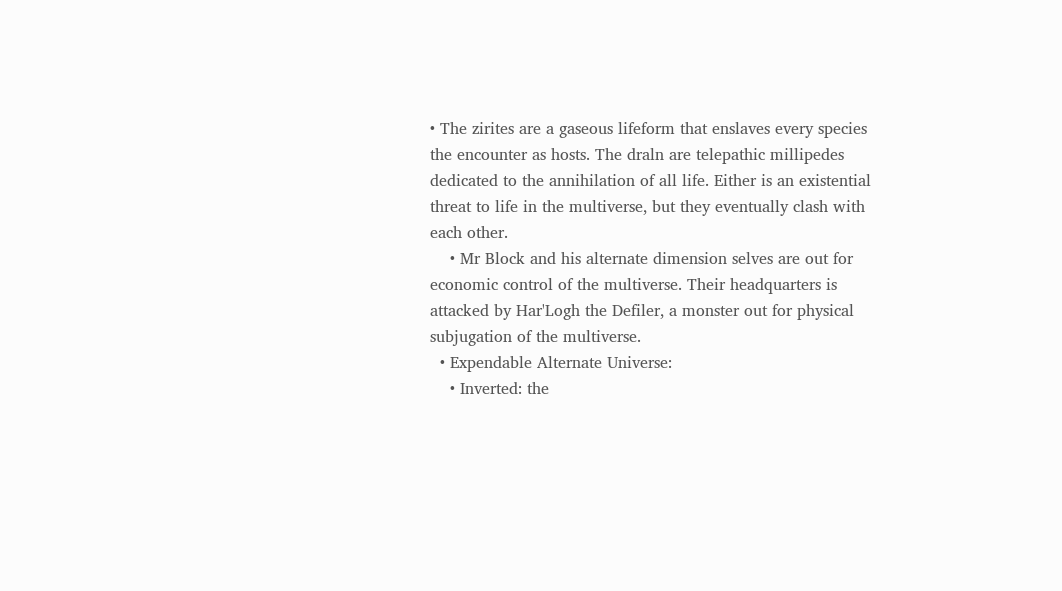• The zirites are a gaseous lifeform that enslaves every species the encounter as hosts. The draln are telepathic millipedes dedicated to the annihilation of all life. Either is an existential threat to life in the multiverse, but they eventually clash with each other.
    • Mr Block and his alternate dimension selves are out for economic control of the multiverse. Their headquarters is attacked by Har'Logh the Defiler, a monster out for physical subjugation of the multiverse.
  • Expendable Alternate Universe:
    • Inverted: the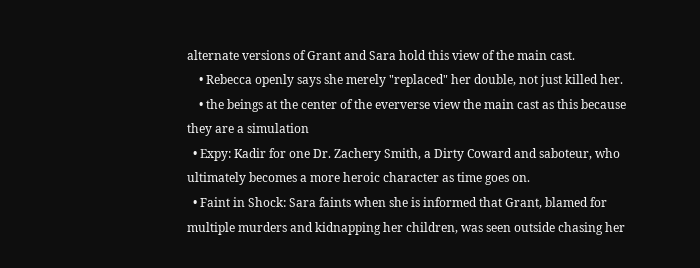alternate versions of Grant and Sara hold this view of the main cast.
    • Rebecca openly says she merely "replaced" her double, not just killed her.
    • the beings at the center of the eververse view the main cast as this because they are a simulation
  • Expy: Kadir for one Dr. Zachery Smith, a Dirty Coward and saboteur, who ultimately becomes a more heroic character as time goes on.
  • Faint in Shock: Sara faints when she is informed that Grant, blamed for multiple murders and kidnapping her children, was seen outside chasing her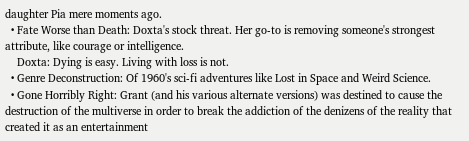daughter Pia mere moments ago.
  • Fate Worse than Death: Doxta's stock threat. Her go-to is removing someone's strongest attribute, like courage or intelligence.
    Doxta: Dying is easy. Living with loss is not.
  • Genre Deconstruction: Of 1960's sci-fi adventures like Lost in Space and Weird Science.
  • Gone Horribly Right: Grant (and his various alternate versions) was destined to cause the destruction of the multiverse in order to break the addiction of the denizens of the reality that created it as an entertainment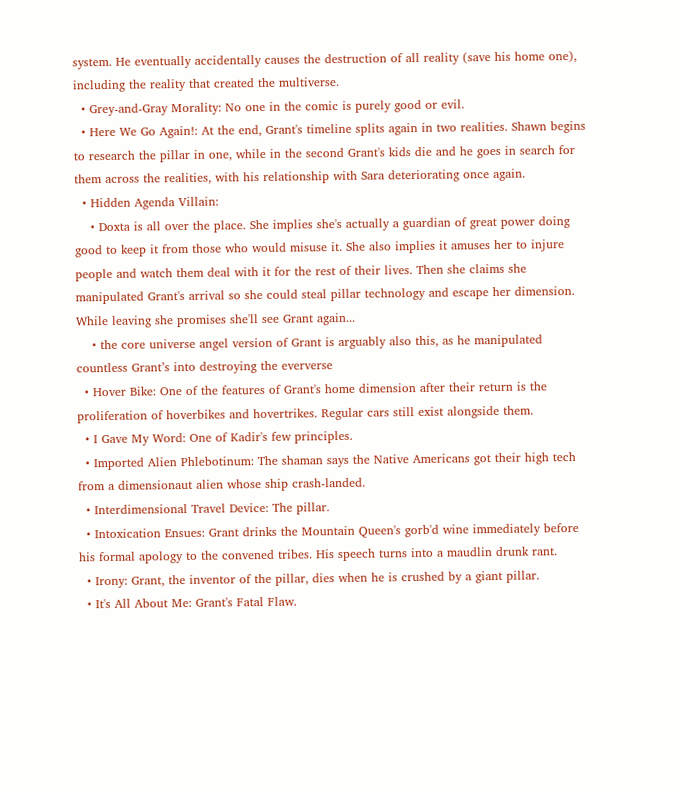system. He eventually accidentally causes the destruction of all reality (save his home one), including the reality that created the multiverse.
  • Grey-and-Gray Morality: No one in the comic is purely good or evil.
  • Here We Go Again!: At the end, Grant's timeline splits again in two realities. Shawn begins to research the pillar in one, while in the second Grant's kids die and he goes in search for them across the realities, with his relationship with Sara deteriorating once again.
  • Hidden Agenda Villain:
    • Doxta is all over the place. She implies she's actually a guardian of great power doing good to keep it from those who would misuse it. She also implies it amuses her to injure people and watch them deal with it for the rest of their lives. Then she claims she manipulated Grant's arrival so she could steal pillar technology and escape her dimension. While leaving she promises she'll see Grant again...
    • the core universe angel version of Grant is arguably also this, as he manipulated countless Grant’s into destroying the eververse
  • Hover Bike: One of the features of Grant's home dimension after their return is the proliferation of hoverbikes and hovertrikes. Regular cars still exist alongside them.
  • I Gave My Word: One of Kadir's few principles.
  • Imported Alien Phlebotinum: The shaman says the Native Americans got their high tech from a dimensionaut alien whose ship crash-landed.
  • Interdimensional Travel Device: The pillar.
  • Intoxication Ensues: Grant drinks the Mountain Queen's gorb'd wine immediately before his formal apology to the convened tribes. His speech turns into a maudlin drunk rant.
  • Irony: Grant, the inventor of the pillar, dies when he is crushed by a giant pillar.
  • It's All About Me: Grant's Fatal Flaw.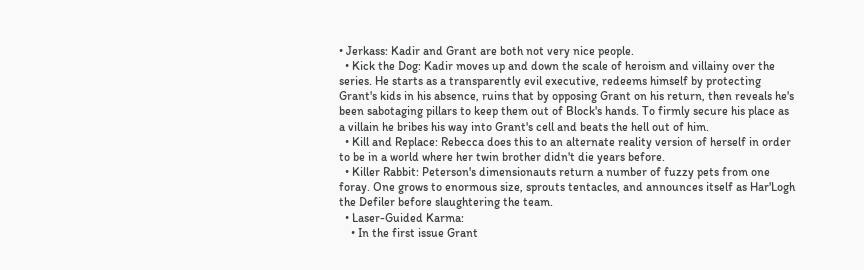• Jerkass: Kadir and Grant are both not very nice people.
  • Kick the Dog: Kadir moves up and down the scale of heroism and villainy over the series. He starts as a transparently evil executive, redeems himself by protecting Grant's kids in his absence, ruins that by opposing Grant on his return, then reveals he's been sabotaging pillars to keep them out of Block's hands. To firmly secure his place as a villain he bribes his way into Grant's cell and beats the hell out of him.
  • Kill and Replace: Rebecca does this to an alternate reality version of herself in order to be in a world where her twin brother didn't die years before.
  • Killer Rabbit: Peterson's dimensionauts return a number of fuzzy pets from one foray. One grows to enormous size, sprouts tentacles, and announces itself as Har'Logh the Defiler before slaughtering the team.
  • Laser-Guided Karma:
    • In the first issue Grant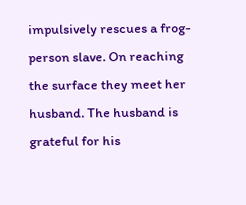impulsively rescues a frog-person slave. On reaching the surface they meet her husband. The husband is grateful for his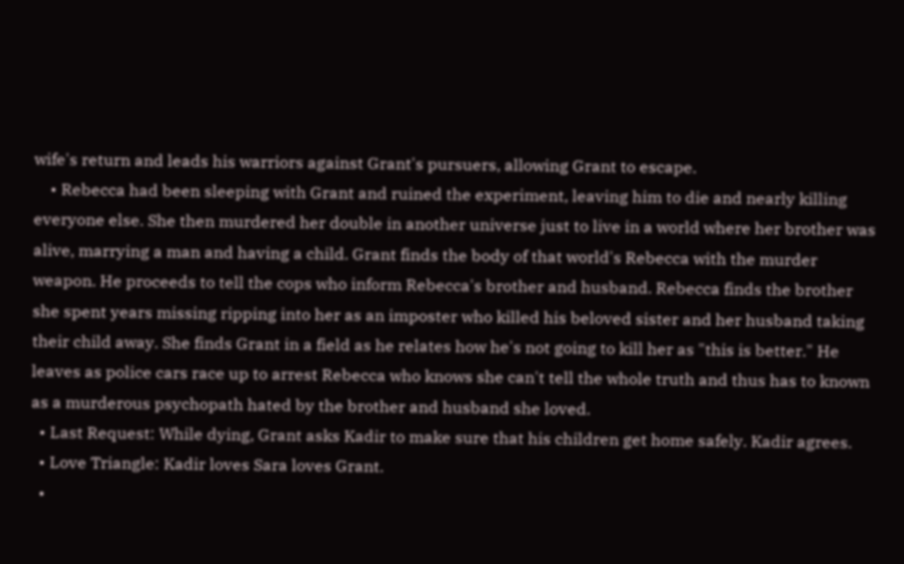wife's return and leads his warriors against Grant's pursuers, allowing Grant to escape.
    • Rebecca had been sleeping with Grant and ruined the experiment, leaving him to die and nearly killing everyone else. She then murdered her double in another universe just to live in a world where her brother was alive, marrying a man and having a child. Grant finds the body of that world's Rebecca with the murder weapon. He proceeds to tell the cops who inform Rebecca's brother and husband. Rebecca finds the brother she spent years missing ripping into her as an imposter who killed his beloved sister and her husband taking their child away. She finds Grant in a field as he relates how he's not going to kill her as "this is better." He leaves as police cars race up to arrest Rebecca who knows she can't tell the whole truth and thus has to known as a murderous psychopath hated by the brother and husband she loved.
  • Last Request: While dying, Grant asks Kadir to make sure that his children get home safely. Kadir agrees.
  • Love Triangle: Kadir loves Sara loves Grant.
  •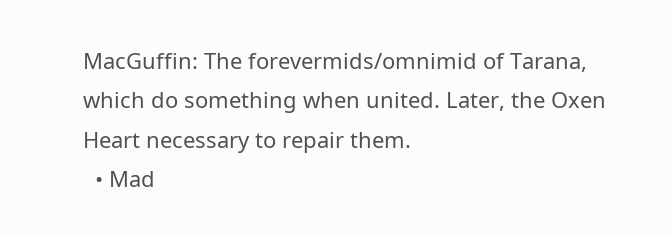MacGuffin: The forevermids/omnimid of Tarana, which do something when united. Later, the Oxen Heart necessary to repair them.
  • Mad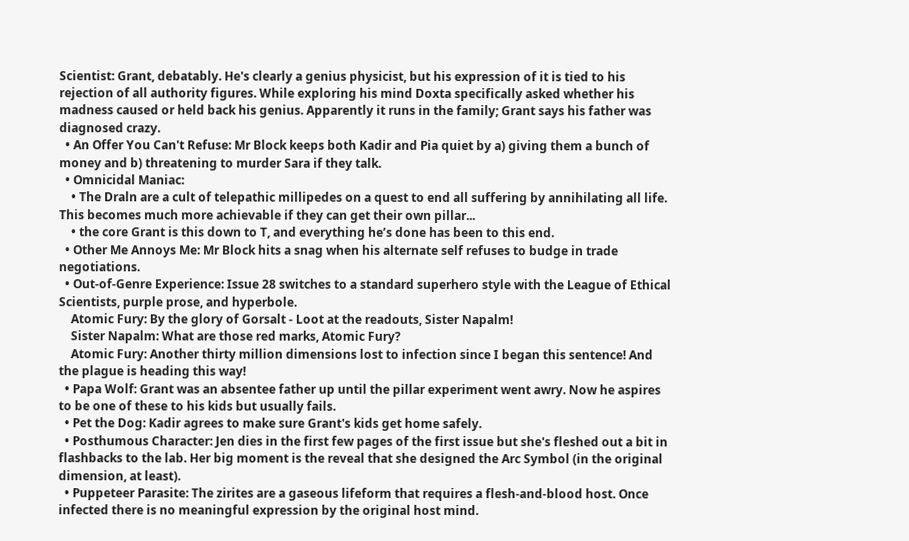Scientist: Grant, debatably. He's clearly a genius physicist, but his expression of it is tied to his rejection of all authority figures. While exploring his mind Doxta specifically asked whether his madness caused or held back his genius. Apparently it runs in the family; Grant says his father was diagnosed crazy.
  • An Offer You Can't Refuse: Mr Block keeps both Kadir and Pia quiet by a) giving them a bunch of money and b) threatening to murder Sara if they talk.
  • Omnicidal Maniac:
    • The Draln are a cult of telepathic millipedes on a quest to end all suffering by annihilating all life. This becomes much more achievable if they can get their own pillar...
    • the core Grant is this down to T, and everything he’s done has been to this end.
  • Other Me Annoys Me: Mr Block hits a snag when his alternate self refuses to budge in trade negotiations.
  • Out-of-Genre Experience: Issue 28 switches to a standard superhero style with the League of Ethical Scientists, purple prose, and hyperbole.
    Atomic Fury: By the glory of Gorsalt - Loot at the readouts, Sister Napalm!
    Sister Napalm: What are those red marks, Atomic Fury?
    Atomic Fury: Another thirty million dimensions lost to infection since I began this sentence! And the plague is heading this way!
  • Papa Wolf: Grant was an absentee father up until the pillar experiment went awry. Now he aspires to be one of these to his kids but usually fails.
  • Pet the Dog: Kadir agrees to make sure Grant's kids get home safely.
  • Posthumous Character: Jen dies in the first few pages of the first issue but she's fleshed out a bit in flashbacks to the lab. Her big moment is the reveal that she designed the Arc Symbol (in the original dimension, at least).
  • Puppeteer Parasite: The zirites are a gaseous lifeform that requires a flesh-and-blood host. Once infected there is no meaningful expression by the original host mind.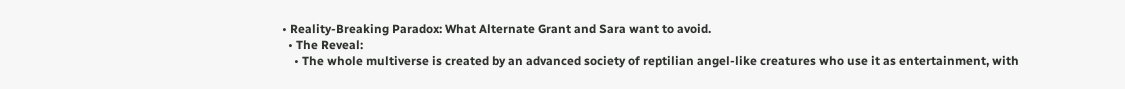• Reality-Breaking Paradox: What Alternate Grant and Sara want to avoid.
  • The Reveal:
    • The whole multiverse is created by an advanced society of reptilian angel-like creatures who use it as entertainment, with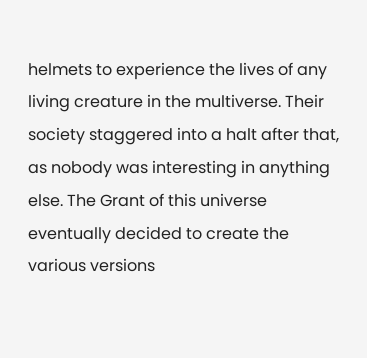helmets to experience the lives of any living creature in the multiverse. Their society staggered into a halt after that, as nobody was interesting in anything else. The Grant of this universe eventually decided to create the various versions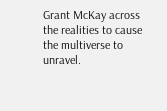Grant McKay across the realities to cause the multiverse to unravel.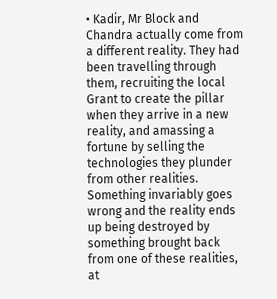• Kadir, Mr Block and Chandra actually come from a different reality. They had been travelling through them, recruiting the local Grant to create the pillar when they arrive in a new reality, and amassing a fortune by selling the technologies they plunder from other realities. Something invariably goes wrong and the reality ends up being destroyed by something brought back from one of these realities, at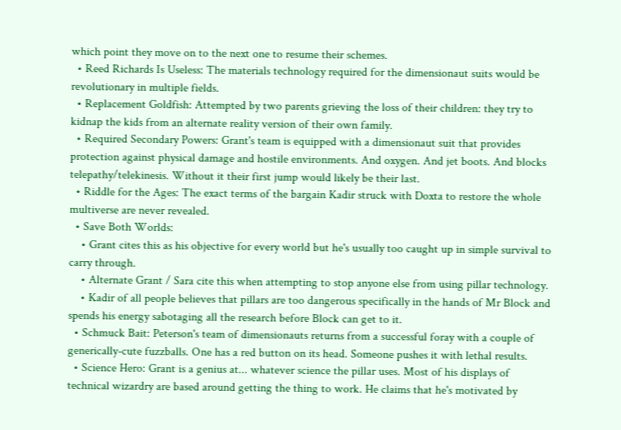which point they move on to the next one to resume their schemes.
  • Reed Richards Is Useless: The materials technology required for the dimensionaut suits would be revolutionary in multiple fields.
  • Replacement Goldfish: Attempted by two parents grieving the loss of their children: they try to kidnap the kids from an alternate reality version of their own family.
  • Required Secondary Powers: Grant's team is equipped with a dimensionaut suit that provides protection against physical damage and hostile environments. And oxygen. And jet boots. And blocks telepathy/telekinesis. Without it their first jump would likely be their last.
  • Riddle for the Ages: The exact terms of the bargain Kadir struck with Doxta to restore the whole multiverse are never revealed.
  • Save Both Worlds:
    • Grant cites this as his objective for every world but he's usually too caught up in simple survival to carry through.
    • Alternate Grant / Sara cite this when attempting to stop anyone else from using pillar technology.
    • Kadir of all people believes that pillars are too dangerous specifically in the hands of Mr Block and spends his energy sabotaging all the research before Block can get to it.
  • Schmuck Bait: Peterson's team of dimensionauts returns from a successful foray with a couple of generically-cute fuzzballs. One has a red button on its head. Someone pushes it with lethal results.
  • Science Hero: Grant is a genius at... whatever science the pillar uses. Most of his displays of technical wizardry are based around getting the thing to work. He claims that he's motivated by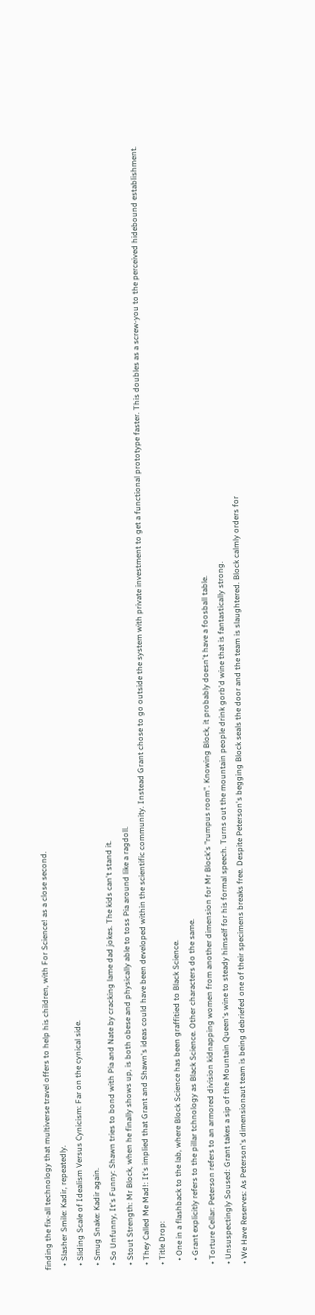finding the fix-all technology that multiverse travel offers to help his children, with For Science! as a close second.
  • Slasher Smile: Kadir, repeatedly.
  • Sliding Scale of Idealism Versus Cynicism: Far on the cynical side.
  • Smug Snake: Kadir again.
  • So Unfunny, It's Funny: Shawn tries to bond with Pia and Nate by cracking lame dad jokes. The kids can't stand it.
  • Stout Strength: Mr Block, when he finally shows up, is both obese and physically able to toss Pia around like a ragdoll.
  • They Called Me Mad!: It's implied that Grant and Shawn's ideas could have been developed within the scientific community. Instead Grant chose to go outside the system with private investment to get a functional prototype faster. This doubles as a screw-you to the perceived hidebound establishment.
  • Title Drop:
    • One in a flashback to the lab, where Block Science has been graffitied to Black Science.
    • Grant explicitly refers to the pillar tchnology as Black Science. Other characters do the same.
  • Torture Cellar: Peterson refers to an armored division kidnapping women from another dimension for Mr Block's "rumpus room". Knowing Block, it probably doesn't have a foosball table.
  • Unsuspectingly Soused: Grant takes a sip of the Mountain Queen's wine to steady himself for his formal speech. Turns out the mountain people drink gorb'd wine that is fantastically strong.
  • We Have Reserves: As Peterson's dimensionaut team is being debriefed one of their specimens breaks free. Despite Peterson's begging Block seals the door and the team is slaughtered. Block calmly orders for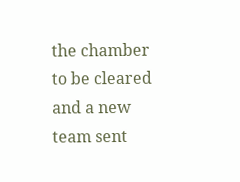the chamber to be cleared and a new team sent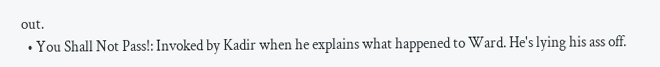out.
  • You Shall Not Pass!: Invoked by Kadir when he explains what happened to Ward. He's lying his ass off.